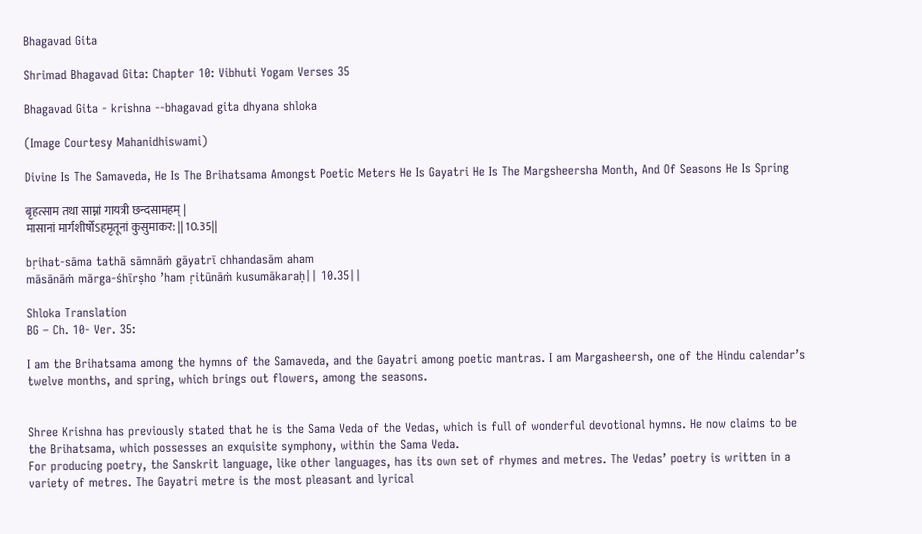Bhagavad Gita

Shrimad Bhagavad Gita: Chapter 10: Vibhuti Yogam Verses 35

Bhagavad Gita - krishna --bhagavad gita dhyana shloka

(Image Courtesy Mahanidhiswami)

Divine Is The Samaveda, He Is The Brihatsama Amongst Poetic Meters He Is Gayatri He Is The Margsheersha Month, And Of Seasons He Is Spring

बृहत्साम तथा साम्नां गायत्री छन्दसामहम् |
मासानां मार्गशीर्षोऽहमृतूनां कुसुमाकर: || 10.35||

bṛihat-sāma tathā sāmnāṁ gāyatrī chhandasām aham
māsānāṁ mārga-śhīrṣho ’ham ṛitūnāṁ kusumākaraḥ|| 10.35||

Shloka Translation
BG – Ch. 10- Ver. 35:

I am the Brihatsama among the hymns of the Samaveda, and the Gayatri among poetic mantras. I am Margasheersh, one of the Hindu calendar’s twelve months, and spring, which brings out flowers, among the seasons.


Shree Krishna has previously stated that he is the Sama Veda of the Vedas, which is full of wonderful devotional hymns. He now claims to be the Brihatsama, which possesses an exquisite symphony, within the Sama Veda.
For producing poetry, the Sanskrit language, like other languages, has its own set of rhymes and metres. The Vedas’ poetry is written in a variety of metres. The Gayatri metre is the most pleasant and lyrical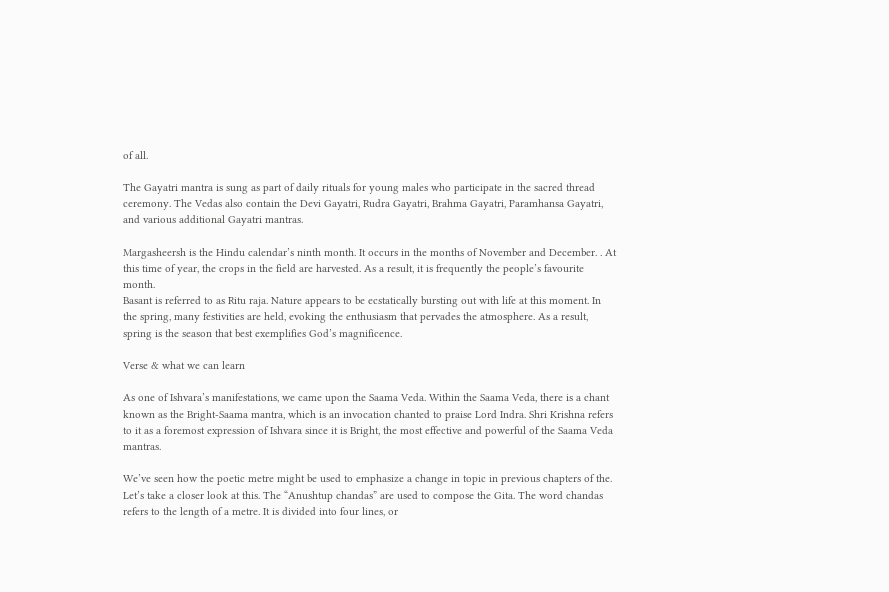of all.

The Gayatri mantra is sung as part of daily rituals for young males who participate in the sacred thread ceremony. The Vedas also contain the Devi Gayatri, Rudra Gayatri, Brahma Gayatri, Paramhansa Gayatri, and various additional Gayatri mantras.

Margasheersh is the Hindu calendar’s ninth month. It occurs in the months of November and December. . At this time of year, the crops in the field are harvested. As a result, it is frequently the people’s favourite month.
Basant is referred to as Ritu raja. Nature appears to be ecstatically bursting out with life at this moment. In the spring, many festivities are held, evoking the enthusiasm that pervades the atmosphere. As a result, spring is the season that best exemplifies God’s magnificence.

Verse & what we can learn

As one of Ishvara’s manifestations, we came upon the Saama Veda. Within the Saama Veda, there is a chant known as the Bright-Saama mantra, which is an invocation chanted to praise Lord Indra. Shri Krishna refers to it as a foremost expression of Ishvara since it is Bright, the most effective and powerful of the Saama Veda mantras.

We’ve seen how the poetic metre might be used to emphasize a change in topic in previous chapters of the. Let’s take a closer look at this. The “Anushtup chandas” are used to compose the Gita. The word chandas refers to the length of a metre. It is divided into four lines, or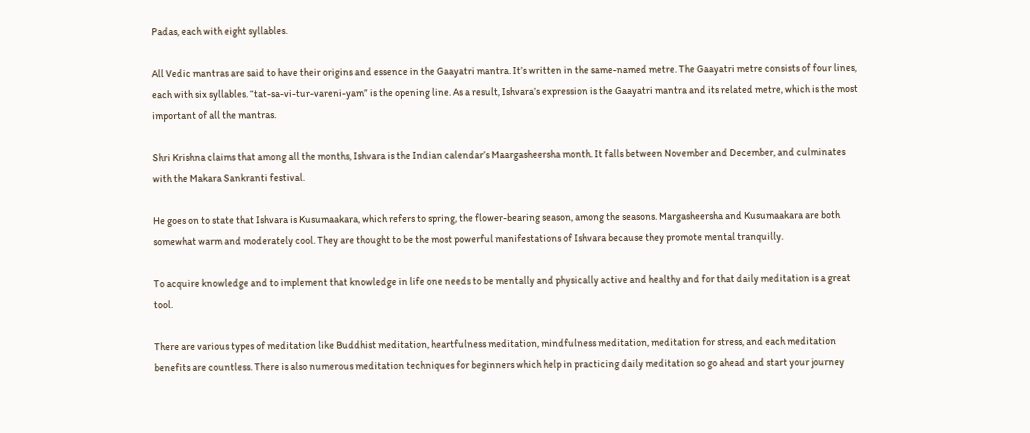Padas, each with eight syllables.

All Vedic mantras are said to have their origins and essence in the Gaayatri mantra. It’s written in the same-named metre. The Gaayatri metre consists of four lines, each with six syllables. “tat-sa-vi-tur-vareni-yam” is the opening line. As a result, Ishvara’s expression is the Gaayatri mantra and its related metre, which is the most important of all the mantras.

Shri Krishna claims that among all the months, Ishvara is the Indian calendar’s Maargasheersha month. It falls between November and December, and culminates with the Makara Sankranti festival.

He goes on to state that Ishvara is Kusumaakara, which refers to spring, the flower-bearing season, among the seasons. Margasheersha and Kusumaakara are both somewhat warm and moderately cool. They are thought to be the most powerful manifestations of Ishvara because they promote mental tranquilly.

To acquire knowledge and to implement that knowledge in life one needs to be mentally and physically active and healthy and for that daily meditation is a great tool.

There are various types of meditation like Buddhist meditation, heartfulness meditation, mindfulness meditation, meditation for stress, and each meditation benefits are countless. There is also numerous meditation techniques for beginners which help in practicing daily meditation so go ahead and start your journey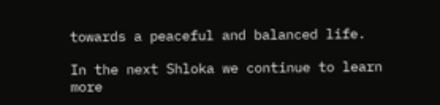towards a peaceful and balanced life.

In the next Shloka we continue to learn more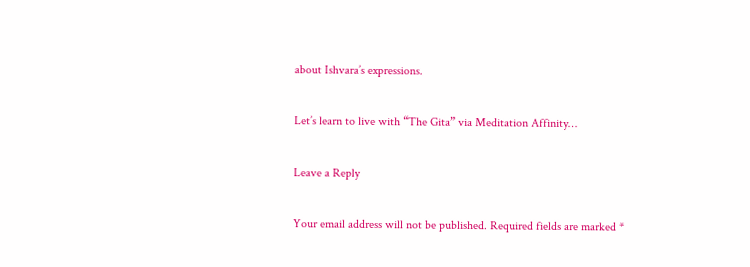about Ishvara’s expressions.

Let’s learn to live with “The Gita” via Meditation Affinity…

Leave a Reply

Your email address will not be published. Required fields are marked *